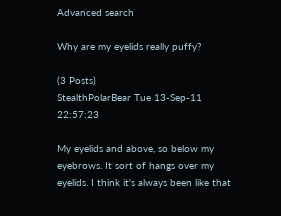Advanced search

Why are my eyelids really puffy?

(3 Posts)
StealthPolarBear Tue 13-Sep-11 22:57:23

My eyelids and above, so below my eyebrows. It sort of hangs over my eyelids. I think it's always been like that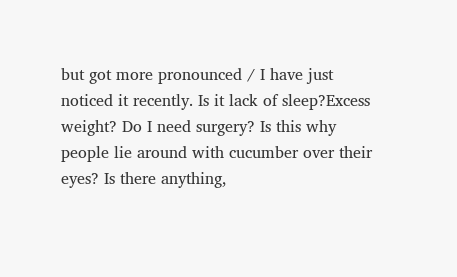but got more pronounced / I have just noticed it recently. Is it lack of sleep?Excess weight? Do I need surgery? Is this why people lie around with cucumber over their eyes? Is there anything,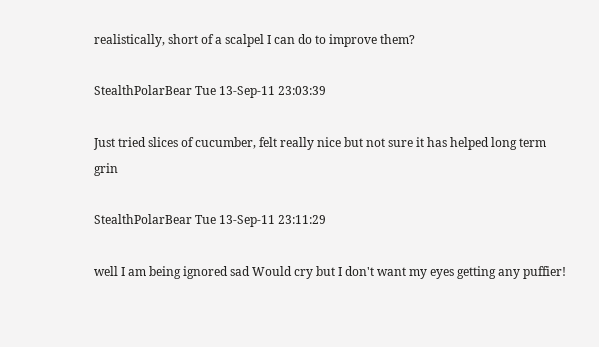realistically, short of a scalpel I can do to improve them?

StealthPolarBear Tue 13-Sep-11 23:03:39

Just tried slices of cucumber, felt really nice but not sure it has helped long term grin

StealthPolarBear Tue 13-Sep-11 23:11:29

well I am being ignored sad Would cry but I don't want my eyes getting any puffier!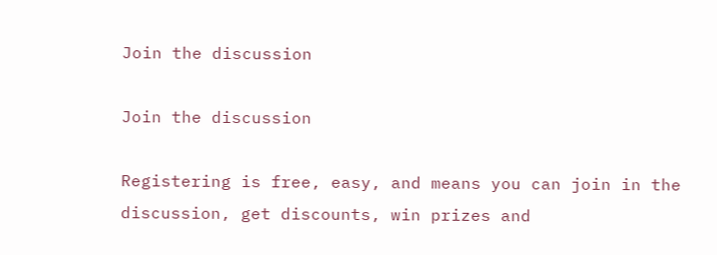Join the discussion

Join the discussion

Registering is free, easy, and means you can join in the discussion, get discounts, win prizes and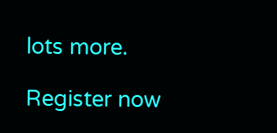lots more.

Register now